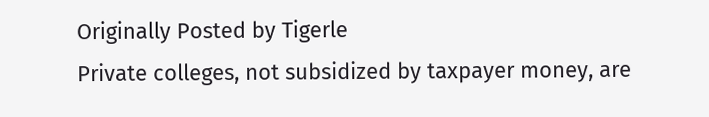Originally Posted by Tigerle
Private colleges, not subsidized by taxpayer money, are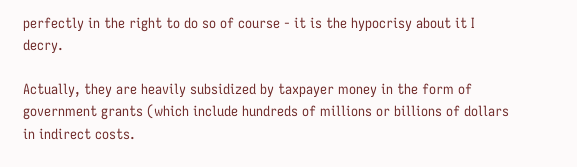perfectly in the right to do so of course - it is the hypocrisy about it I decry.

Actually, they are heavily subsidized by taxpayer money in the form of government grants (which include hundreds of millions or billions of dollars in indirect costs.